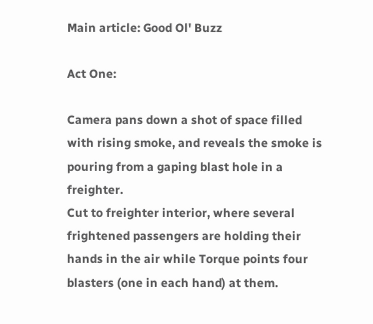Main article: Good Ol' Buzz

Act One:

Camera pans down a shot of space filled with rising smoke, and reveals the smoke is pouring from a gaping blast hole in a freighter.
Cut to freighter interior, where several frightened passengers are holding their hands in the air while Torque points four blasters (one in each hand) at them.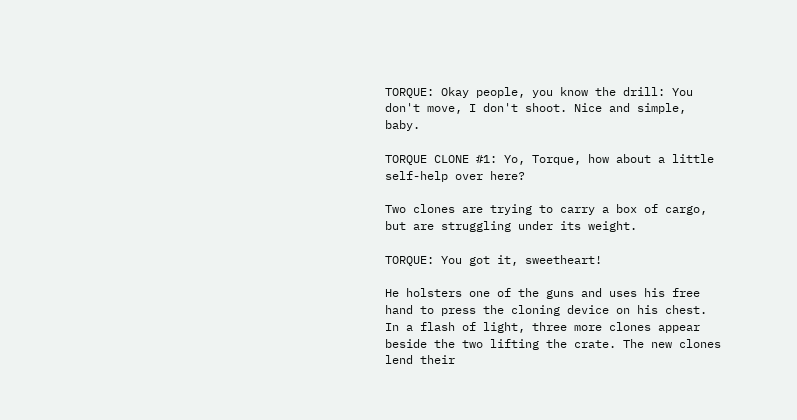TORQUE: Okay people, you know the drill: You don't move, I don't shoot. Nice and simple, baby.

TORQUE CLONE #1: Yo, Torque, how about a little self-help over here?

Two clones are trying to carry a box of cargo, but are struggling under its weight.

TORQUE: You got it, sweetheart!

He holsters one of the guns and uses his free hand to press the cloning device on his chest. In a flash of light, three more clones appear beside the two lifting the crate. The new clones lend their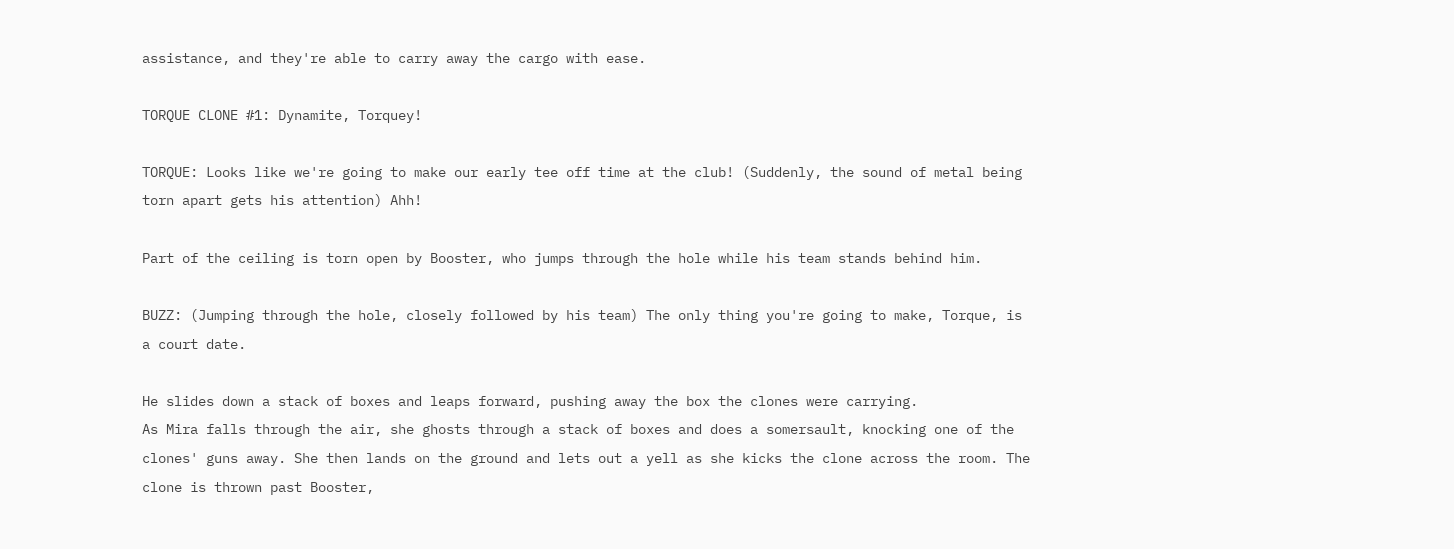assistance, and they're able to carry away the cargo with ease.

TORQUE CLONE #1: Dynamite, Torquey!

TORQUE: Looks like we're going to make our early tee off time at the club! (Suddenly, the sound of metal being torn apart gets his attention) Ahh!

Part of the ceiling is torn open by Booster, who jumps through the hole while his team stands behind him.

BUZZ: (Jumping through the hole, closely followed by his team) The only thing you're going to make, Torque, is a court date.

He slides down a stack of boxes and leaps forward, pushing away the box the clones were carrying.
As Mira falls through the air, she ghosts through a stack of boxes and does a somersault, knocking one of the clones' guns away. She then lands on the ground and lets out a yell as she kicks the clone across the room. The clone is thrown past Booster,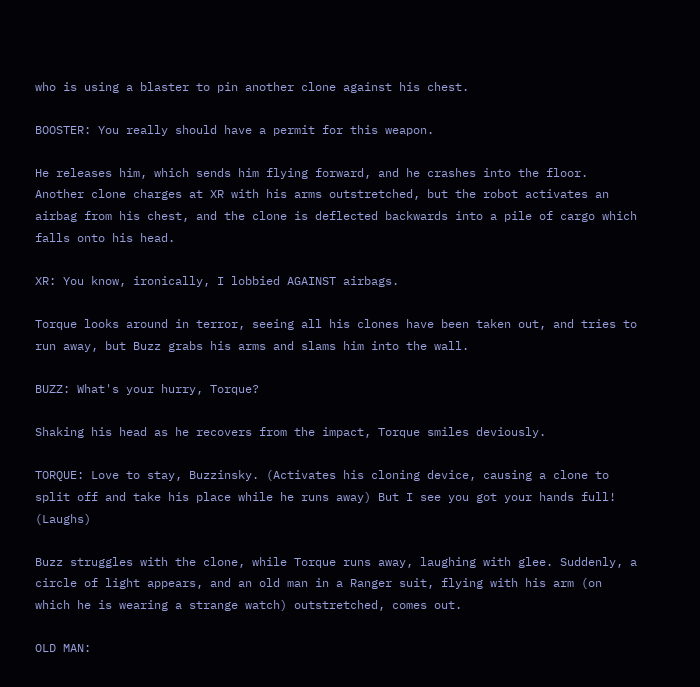who is using a blaster to pin another clone against his chest.

BOOSTER: You really should have a permit for this weapon.

He releases him, which sends him flying forward, and he crashes into the floor.
Another clone charges at XR with his arms outstretched, but the robot activates an airbag from his chest, and the clone is deflected backwards into a pile of cargo which falls onto his head.

XR: You know, ironically, I lobbied AGAINST airbags.

Torque looks around in terror, seeing all his clones have been taken out, and tries to run away, but Buzz grabs his arms and slams him into the wall.

BUZZ: What's your hurry, Torque?

Shaking his head as he recovers from the impact, Torque smiles deviously.

TORQUE: Love to stay, Buzzinsky. (Activates his cloning device, causing a clone to split off and take his place while he runs away) But I see you got your hands full! (Laughs)

Buzz struggles with the clone, while Torque runs away, laughing with glee. Suddenly, a circle of light appears, and an old man in a Ranger suit, flying with his arm (on which he is wearing a strange watch) outstretched, comes out.

OLD MAN: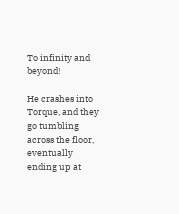To infinity and beyond!

He crashes into Torque, and they go tumbling across the floor, eventually ending up at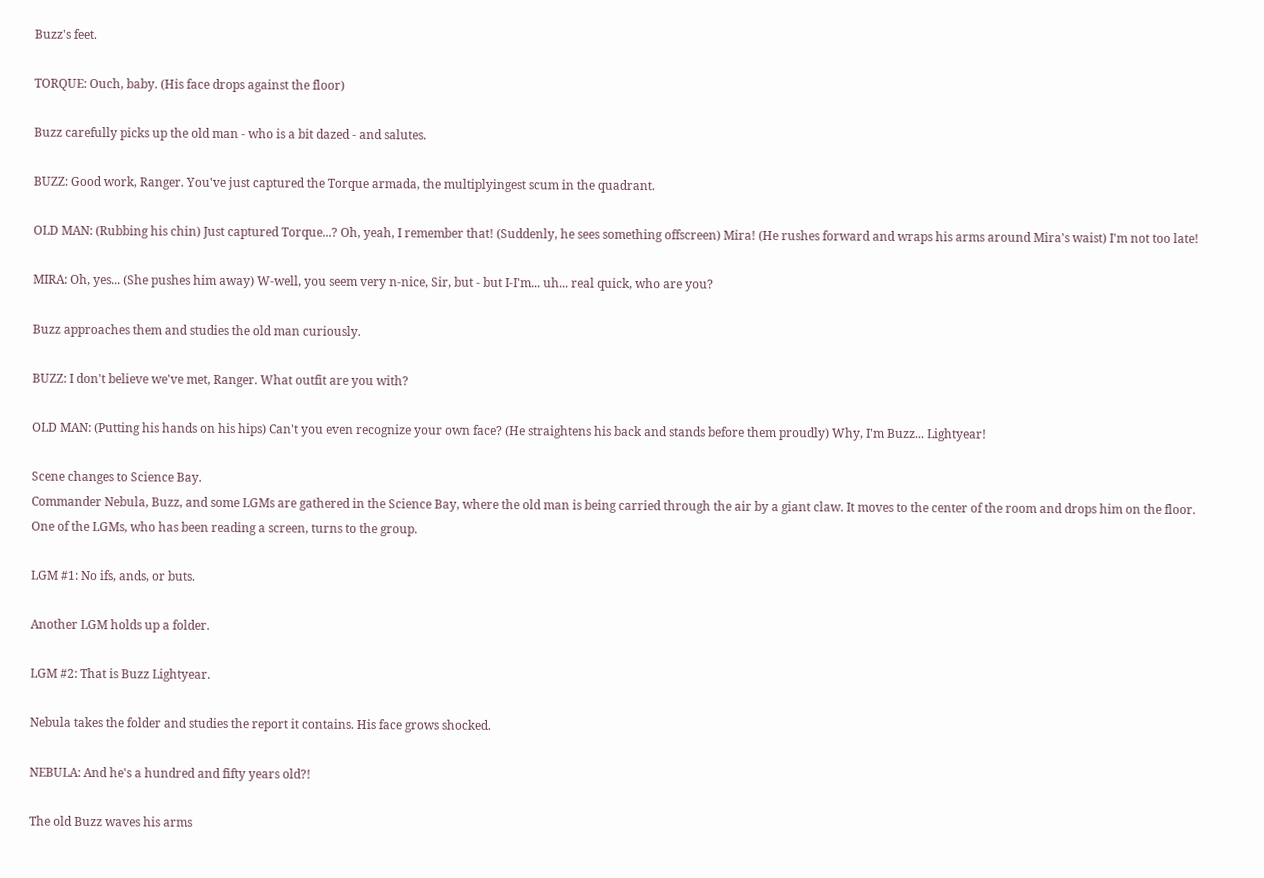Buzz's feet.

TORQUE: Ouch, baby. (His face drops against the floor)

Buzz carefully picks up the old man - who is a bit dazed - and salutes.

BUZZ: Good work, Ranger. You've just captured the Torque armada, the multiplyingest scum in the quadrant.

OLD MAN: (Rubbing his chin) Just captured Torque...? Oh, yeah, I remember that! (Suddenly, he sees something offscreen) Mira! (He rushes forward and wraps his arms around Mira's waist) I'm not too late!

MIRA: Oh, yes... (She pushes him away) W-well, you seem very n-nice, Sir, but - but I-I'm... uh... real quick, who are you?

Buzz approaches them and studies the old man curiously.

BUZZ: I don't believe we've met, Ranger. What outfit are you with?

OLD MAN: (Putting his hands on his hips) Can't you even recognize your own face? (He straightens his back and stands before them proudly) Why, I'm Buzz... Lightyear!

Scene changes to Science Bay.
Commander Nebula, Buzz, and some LGMs are gathered in the Science Bay, where the old man is being carried through the air by a giant claw. It moves to the center of the room and drops him on the floor.
One of the LGMs, who has been reading a screen, turns to the group.

LGM #1: No ifs, ands, or buts.

Another LGM holds up a folder.

LGM #2: That is Buzz Lightyear.

Nebula takes the folder and studies the report it contains. His face grows shocked.

NEBULA: And he's a hundred and fifty years old?!

The old Buzz waves his arms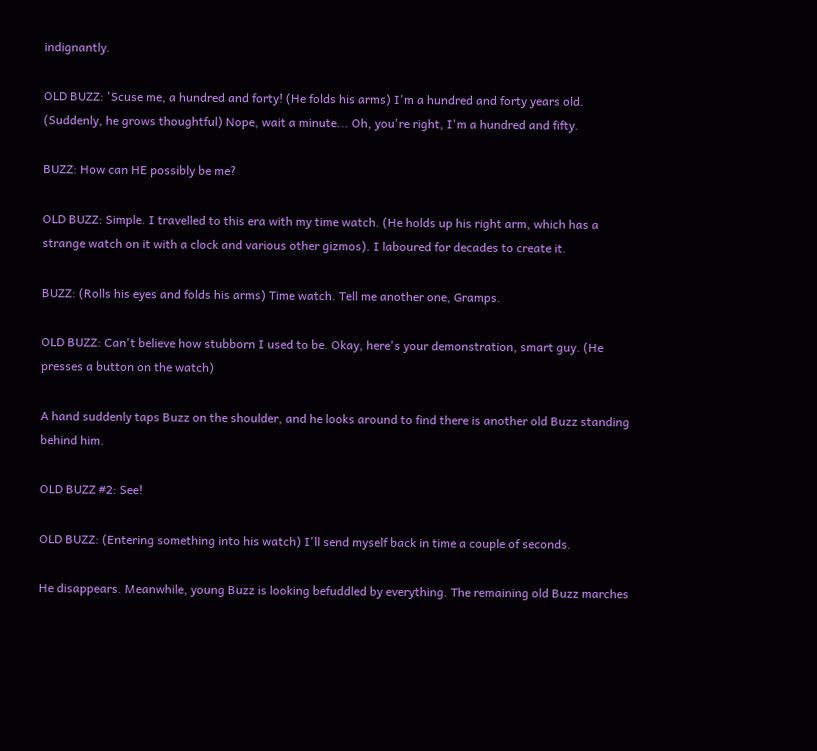indignantly.

OLD BUZZ: 'Scuse me, a hundred and forty! (He folds his arms) I'm a hundred and forty years old. (Suddenly, he grows thoughtful) Nope, wait a minute... Oh, you're right, I'm a hundred and fifty.

BUZZ: How can HE possibly be me?

OLD BUZZ: Simple. I travelled to this era with my time watch. (He holds up his right arm, which has a strange watch on it with a clock and various other gizmos). I laboured for decades to create it.

BUZZ: (Rolls his eyes and folds his arms) Time watch. Tell me another one, Gramps.

OLD BUZZ: Can't believe how stubborn I used to be. Okay, here's your demonstration, smart guy. (He presses a button on the watch)

A hand suddenly taps Buzz on the shoulder, and he looks around to find there is another old Buzz standing behind him.

OLD BUZZ #2: See!

OLD BUZZ: (Entering something into his watch) I'll send myself back in time a couple of seconds.

He disappears. Meanwhile, young Buzz is looking befuddled by everything. The remaining old Buzz marches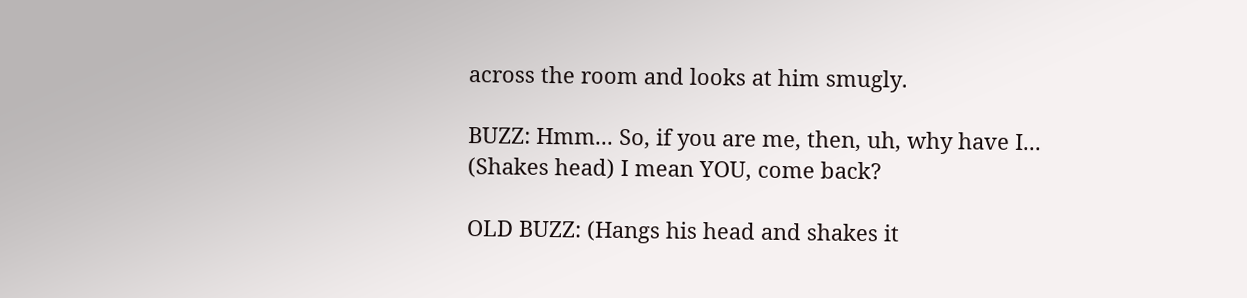across the room and looks at him smugly.

BUZZ: Hmm... So, if you are me, then, uh, why have I... (Shakes head) I mean YOU, come back?

OLD BUZZ: (Hangs his head and shakes it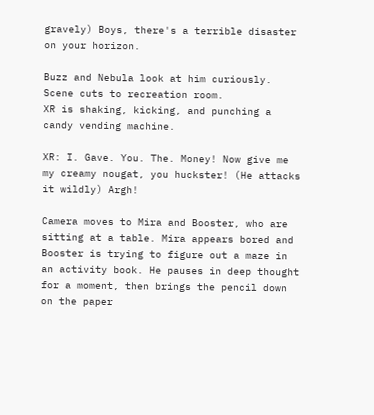gravely) Boys, there's a terrible disaster on your horizon.

Buzz and Nebula look at him curiously.
Scene cuts to recreation room.
XR is shaking, kicking, and punching a candy vending machine.

XR: I. Gave. You. The. Money! Now give me my creamy nougat, you huckster! (He attacks it wildly) Argh!

Camera moves to Mira and Booster, who are sitting at a table. Mira appears bored and Booster is trying to figure out a maze in an activity book. He pauses in deep thought for a moment, then brings the pencil down on the paper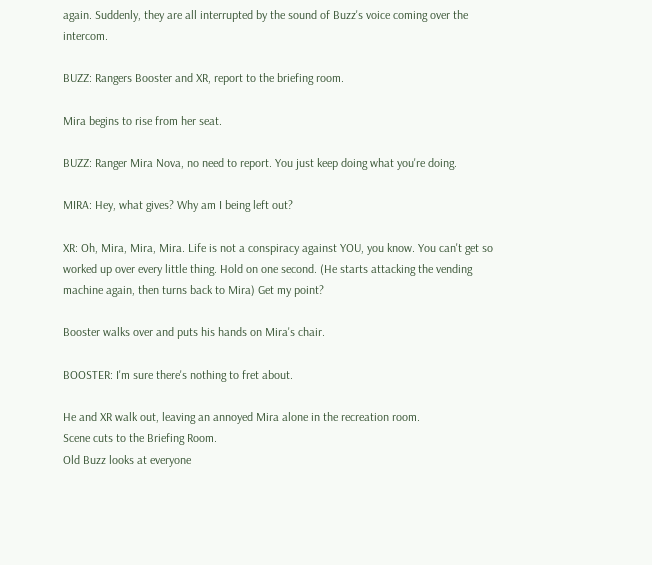again. Suddenly, they are all interrupted by the sound of Buzz's voice coming over the intercom.

BUZZ: Rangers Booster and XR, report to the briefing room.

Mira begins to rise from her seat.

BUZZ: Ranger Mira Nova, no need to report. You just keep doing what you're doing.

MIRA: Hey, what gives? Why am I being left out?

XR: Oh, Mira, Mira, Mira. Life is not a conspiracy against YOU, you know. You can't get so worked up over every little thing. Hold on one second. (He starts attacking the vending machine again, then turns back to Mira) Get my point?

Booster walks over and puts his hands on Mira's chair.

BOOSTER: I'm sure there's nothing to fret about.

He and XR walk out, leaving an annoyed Mira alone in the recreation room.
Scene cuts to the Briefing Room.
Old Buzz looks at everyone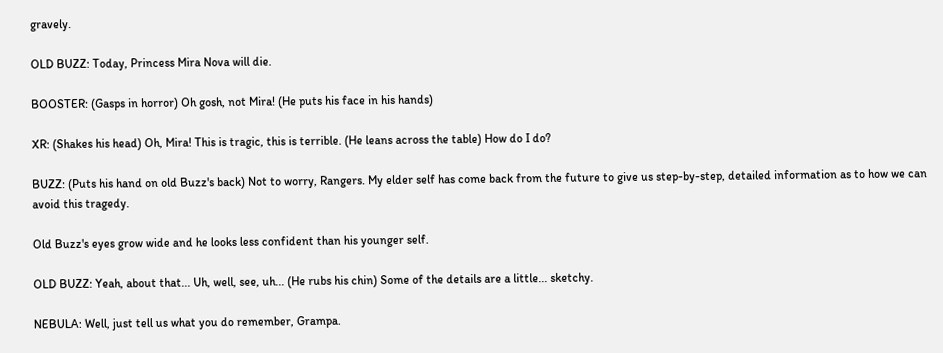gravely.

OLD BUZZ: Today, Princess Mira Nova will die.

BOOSTER: (Gasps in horror) Oh gosh, not Mira! (He puts his face in his hands)

XR: (Shakes his head) Oh, Mira! This is tragic, this is terrible. (He leans across the table) How do I do?

BUZZ: (Puts his hand on old Buzz's back) Not to worry, Rangers. My elder self has come back from the future to give us step-by-step, detailed information as to how we can avoid this tragedy.

Old Buzz's eyes grow wide and he looks less confident than his younger self.

OLD BUZZ: Yeah, about that... Uh, well, see, uh... (He rubs his chin) Some of the details are a little... sketchy.

NEBULA: Well, just tell us what you do remember, Grampa.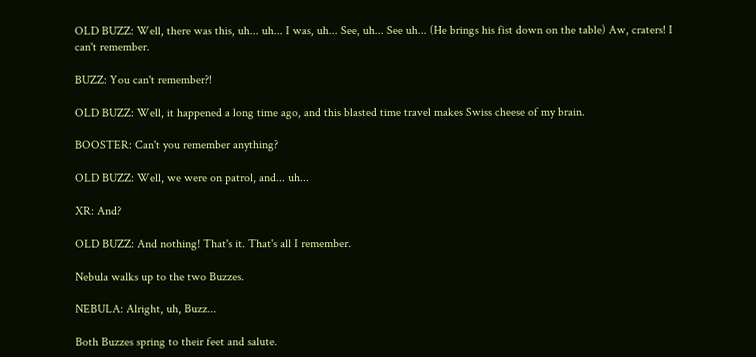OLD BUZZ: Well, there was this, uh... uh... I was, uh... See, uh... See uh... (He brings his fist down on the table) Aw, craters! I can't remember.

BUZZ: You can't remember?!

OLD BUZZ: Well, it happened a long time ago, and this blasted time travel makes Swiss cheese of my brain.

BOOSTER: Can't you remember anything?

OLD BUZZ: Well, we were on patrol, and... uh...

XR: And?

OLD BUZZ: And nothing! That's it. That's all I remember.

Nebula walks up to the two Buzzes.

NEBULA: Alright, uh, Buzz...

Both Buzzes spring to their feet and salute.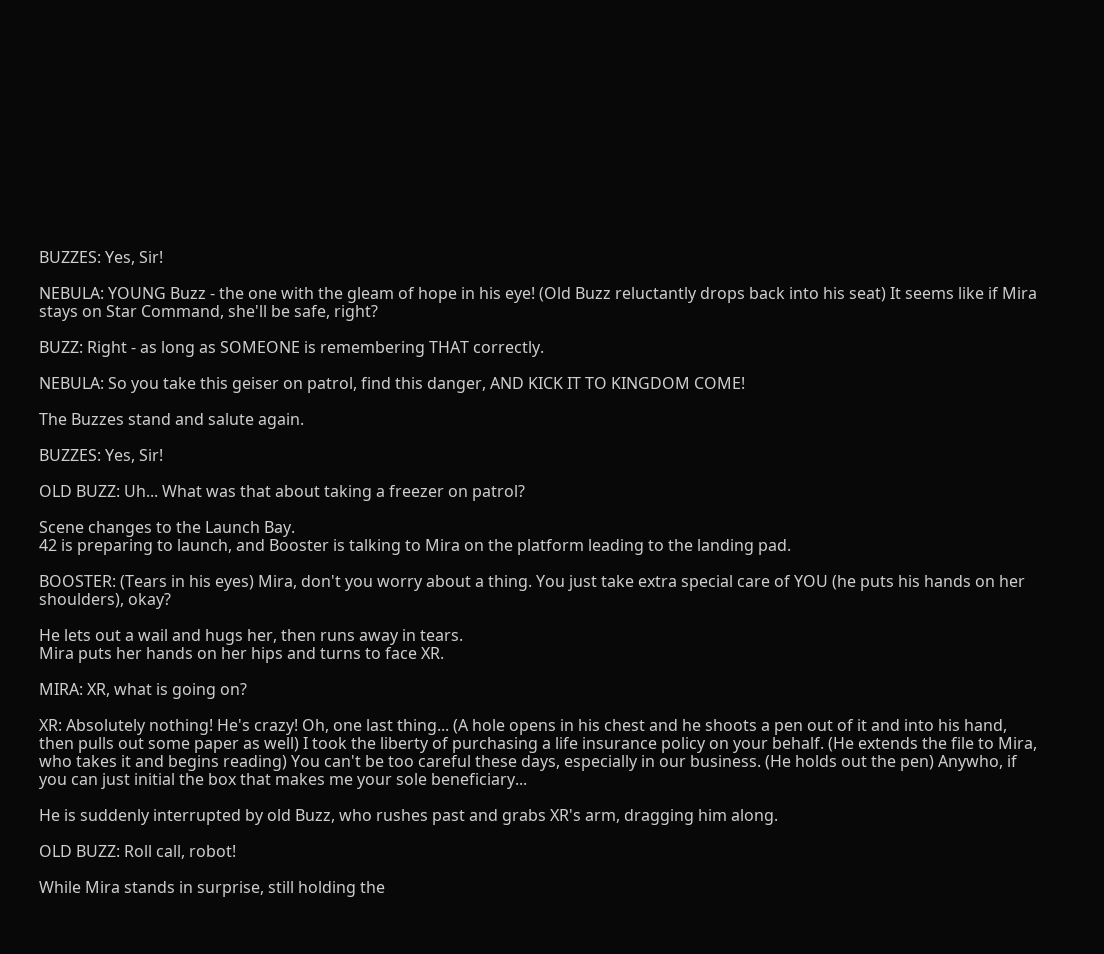BUZZES: Yes, Sir!

NEBULA: YOUNG Buzz - the one with the gleam of hope in his eye! (Old Buzz reluctantly drops back into his seat) It seems like if Mira stays on Star Command, she'll be safe, right?

BUZZ: Right - as long as SOMEONE is remembering THAT correctly.

NEBULA: So you take this geiser on patrol, find this danger, AND KICK IT TO KINGDOM COME!

The Buzzes stand and salute again.

BUZZES: Yes, Sir!

OLD BUZZ: Uh... What was that about taking a freezer on patrol?

Scene changes to the Launch Bay.
42 is preparing to launch, and Booster is talking to Mira on the platform leading to the landing pad.

BOOSTER: (Tears in his eyes) Mira, don't you worry about a thing. You just take extra special care of YOU (he puts his hands on her shoulders), okay?

He lets out a wail and hugs her, then runs away in tears.
Mira puts her hands on her hips and turns to face XR.

MIRA: XR, what is going on?

XR: Absolutely nothing! He's crazy! Oh, one last thing... (A hole opens in his chest and he shoots a pen out of it and into his hand, then pulls out some paper as well) I took the liberty of purchasing a life insurance policy on your behalf. (He extends the file to Mira, who takes it and begins reading) You can't be too careful these days, especially in our business. (He holds out the pen) Anywho, if you can just initial the box that makes me your sole beneficiary...

He is suddenly interrupted by old Buzz, who rushes past and grabs XR's arm, dragging him along.

OLD BUZZ: Roll call, robot!

While Mira stands in surprise, still holding the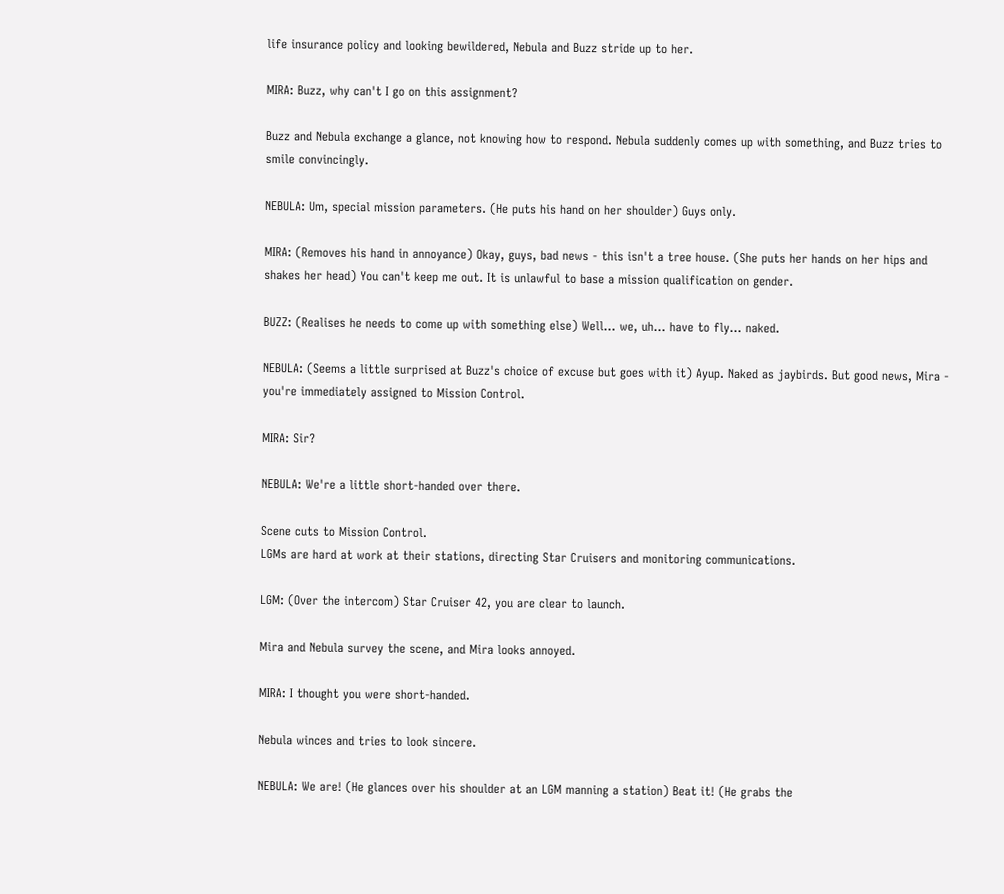life insurance policy and looking bewildered, Nebula and Buzz stride up to her.

MIRA: Buzz, why can't I go on this assignment?

Buzz and Nebula exchange a glance, not knowing how to respond. Nebula suddenly comes up with something, and Buzz tries to smile convincingly.

NEBULA: Um, special mission parameters. (He puts his hand on her shoulder) Guys only.

MIRA: (Removes his hand in annoyance) Okay, guys, bad news - this isn't a tree house. (She puts her hands on her hips and shakes her head) You can't keep me out. It is unlawful to base a mission qualification on gender.

BUZZ: (Realises he needs to come up with something else) Well... we, uh... have to fly... naked.

NEBULA: (Seems a little surprised at Buzz's choice of excuse but goes with it) Ayup. Naked as jaybirds. But good news, Mira - you're immediately assigned to Mission Control.

MIRA: Sir?

NEBULA: We're a little short-handed over there.

Scene cuts to Mission Control.
LGMs are hard at work at their stations, directing Star Cruisers and monitoring communications.

LGM: (Over the intercom) Star Cruiser 42, you are clear to launch.

Mira and Nebula survey the scene, and Mira looks annoyed.

MIRA: I thought you were short-handed.

Nebula winces and tries to look sincere.

NEBULA: We are! (He glances over his shoulder at an LGM manning a station) Beat it! (He grabs the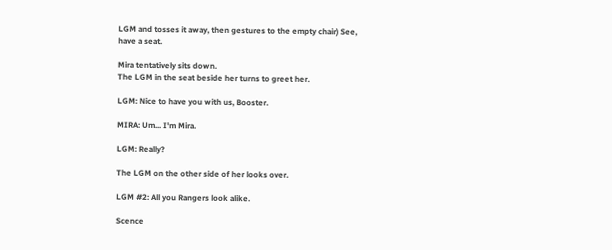LGM and tosses it away, then gestures to the empty chair) See, have a seat.

Mira tentatively sits down.
The LGM in the seat beside her turns to greet her.

LGM: Nice to have you with us, Booster.

MIRA: Um... I'm Mira.

LGM: Really?

The LGM on the other side of her looks over.

LGM #2: All you Rangers look alike.

Scence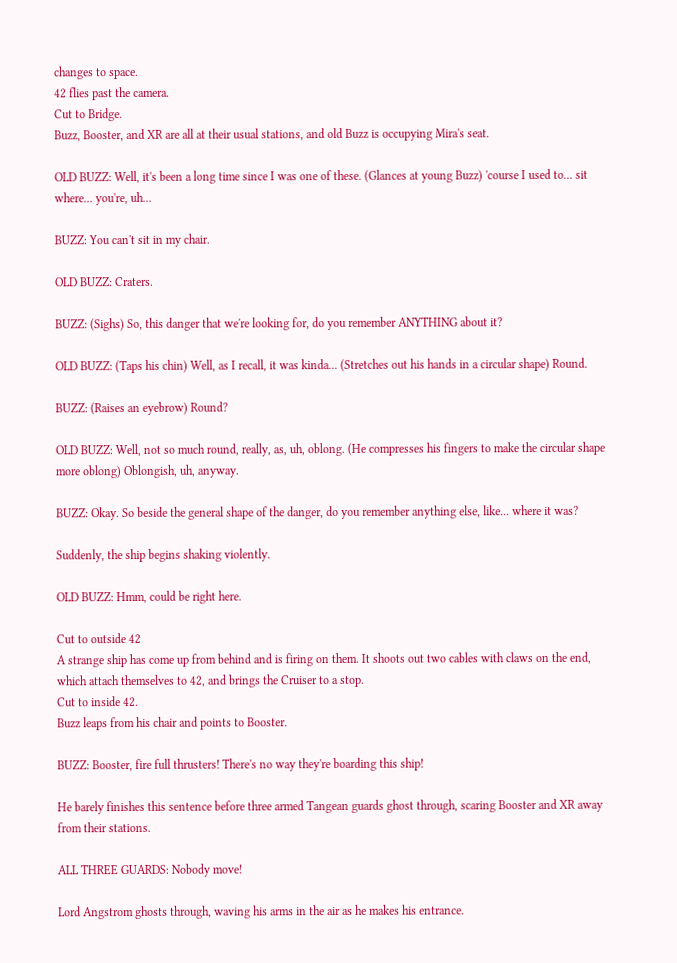changes to space.
42 flies past the camera.
Cut to Bridge.
Buzz, Booster, and XR are all at their usual stations, and old Buzz is occupying Mira's seat.

OLD BUZZ: Well, it's been a long time since I was one of these. (Glances at young Buzz) 'course I used to... sit where... you're, uh...

BUZZ: You can't sit in my chair.

OLD BUZZ: Craters.

BUZZ: (Sighs) So, this danger that we're looking for, do you remember ANYTHING about it?

OLD BUZZ: (Taps his chin) Well, as I recall, it was kinda... (Stretches out his hands in a circular shape) Round.

BUZZ: (Raises an eyebrow) Round?

OLD BUZZ: Well, not so much round, really, as, uh, oblong. (He compresses his fingers to make the circular shape more oblong) Oblongish, uh, anyway.

BUZZ: Okay. So beside the general shape of the danger, do you remember anything else, like... where it was?

Suddenly, the ship begins shaking violently.

OLD BUZZ: Hmm, could be right here.

Cut to outside 42
A strange ship has come up from behind and is firing on them. It shoots out two cables with claws on the end, which attach themselves to 42, and brings the Cruiser to a stop.
Cut to inside 42.
Buzz leaps from his chair and points to Booster.

BUZZ: Booster, fire full thrusters! There's no way they're boarding this ship!

He barely finishes this sentence before three armed Tangean guards ghost through, scaring Booster and XR away from their stations.

ALL THREE GUARDS: Nobody move!

Lord Angstrom ghosts through, waving his arms in the air as he makes his entrance.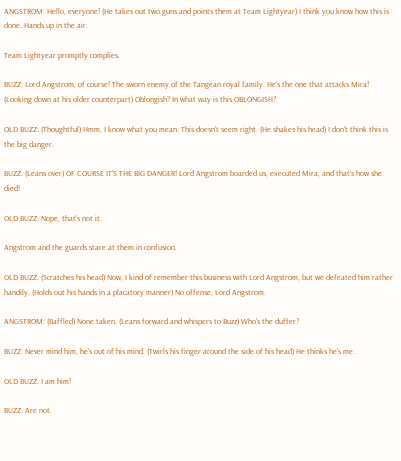ANGSTROM: Hello, everyone! (He takes out two guns and points them at Team Lightyear) I think you know how this is done. Hands up in the air.

Team Lightyear promptly complies.

BUZZ: Lord Angstrom, of course! The sworn enemy of the Tangean royal family. He's the one that attacks Mira! (Looking down at his older counterpart) Oblongish? In what way is this OBLONGISH?

OLD BUZZ: (Thoughtful) Hmm, I know what you mean. This doesn't seem right. (He shakes his head) I don't think this is the big danger.

BUZZ: (Leans over) OF COURSE IT'S THE BIG DANGER! Lord Angstrom boarded us, executed Mira, and that's how she died!

OLD BUZZ: Nope, that's not it.

Angstrom and the guards stare at them in confusion.

OLD BUZZ: (Scratches his head) Now, I kind of remember this business with Lord Angstrom, but we defeated him rather handily. (Holds out his hands in a placatory manner) No offense, Lord Angstrom.

ANGSTROM: (Baffled) None taken. (Leans forward and whispers to Buzz) Who's the duffer?

BUZZ: Never mind him, he's out of his mind. (Twirls his finger around the side of his head) He thinks he's me.

OLD BUZZ: I am him!

BUZZ: Are not.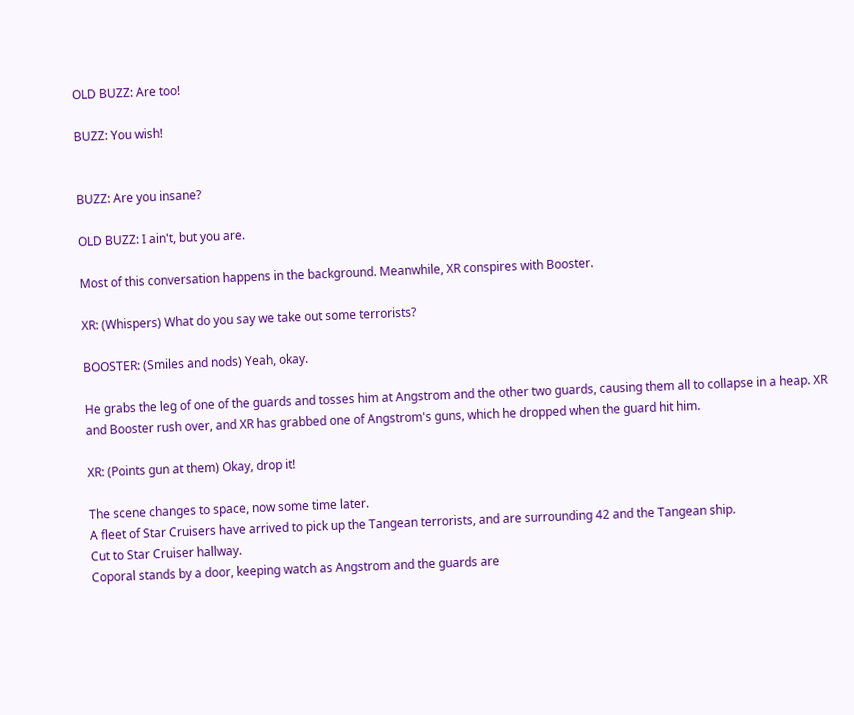OLD BUZZ: Are too!

BUZZ: You wish!


BUZZ: Are you insane?

OLD BUZZ: I ain't, but you are.

Most of this conversation happens in the background. Meanwhile, XR conspires with Booster.

XR: (Whispers) What do you say we take out some terrorists?

BOOSTER: (Smiles and nods) Yeah, okay.

He grabs the leg of one of the guards and tosses him at Angstrom and the other two guards, causing them all to collapse in a heap. XR and Booster rush over, and XR has grabbed one of Angstrom's guns, which he dropped when the guard hit him.

XR: (Points gun at them) Okay, drop it!

The scene changes to space, now some time later.
A fleet of Star Cruisers have arrived to pick up the Tangean terrorists, and are surrounding 42 and the Tangean ship.
Cut to Star Cruiser hallway.
Coporal stands by a door, keeping watch as Angstrom and the guards are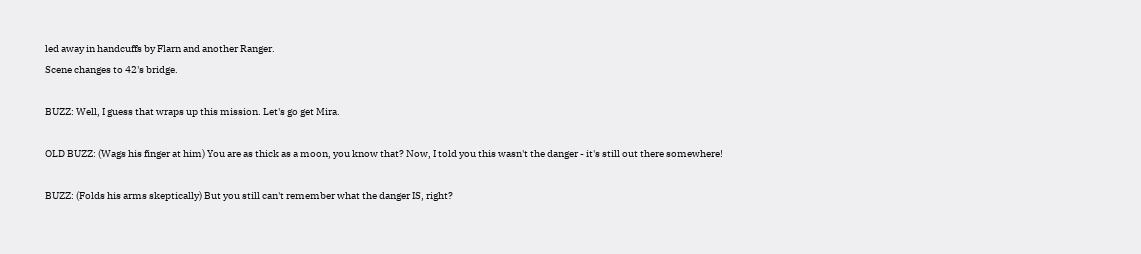led away in handcuffs by Flarn and another Ranger.
Scene changes to 42's bridge.

BUZZ: Well, I guess that wraps up this mission. Let's go get Mira.

OLD BUZZ: (Wags his finger at him) You are as thick as a moon, you know that? Now, I told you this wasn't the danger - it's still out there somewhere!

BUZZ: (Folds his arms skeptically) But you still can't remember what the danger IS, right?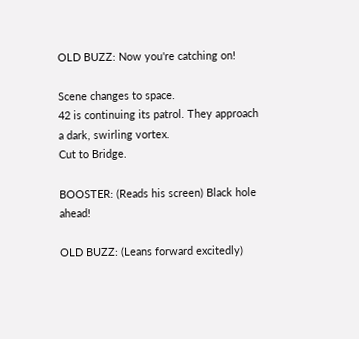OLD BUZZ: Now you're catching on!

Scene changes to space.
42 is continuing its patrol. They approach a dark, swirling vortex.
Cut to Bridge.

BOOSTER: (Reads his screen) Black hole ahead!

OLD BUZZ: (Leans forward excitedly)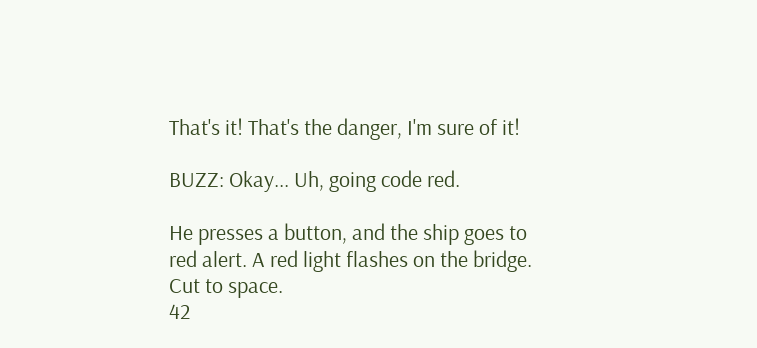That's it! That's the danger, I'm sure of it!

BUZZ: Okay... Uh, going code red.

He presses a button, and the ship goes to red alert. A red light flashes on the bridge.
Cut to space.
42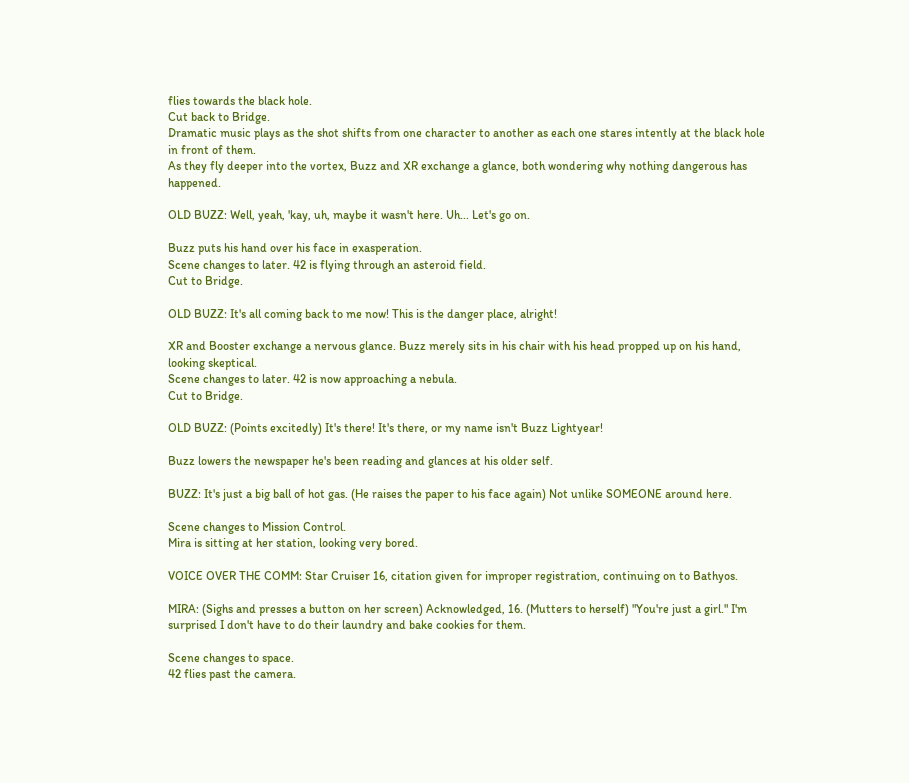flies towards the black hole.
Cut back to Bridge.
Dramatic music plays as the shot shifts from one character to another as each one stares intently at the black hole in front of them.
As they fly deeper into the vortex, Buzz and XR exchange a glance, both wondering why nothing dangerous has happened.

OLD BUZZ: Well, yeah, 'kay, uh, maybe it wasn't here. Uh... Let's go on.

Buzz puts his hand over his face in exasperation.
Scene changes to later. 42 is flying through an asteroid field.
Cut to Bridge.

OLD BUZZ: It's all coming back to me now! This is the danger place, alright!

XR and Booster exchange a nervous glance. Buzz merely sits in his chair with his head propped up on his hand, looking skeptical.
Scene changes to later. 42 is now approaching a nebula.
Cut to Bridge.

OLD BUZZ: (Points excitedly) It's there! It's there, or my name isn't Buzz Lightyear!

Buzz lowers the newspaper he's been reading and glances at his older self.

BUZZ: It's just a big ball of hot gas. (He raises the paper to his face again) Not unlike SOMEONE around here.

Scene changes to Mission Control.
Mira is sitting at her station, looking very bored.

VOICE OVER THE COMM: Star Cruiser 16, citation given for improper registration, continuing on to Bathyos.

MIRA: (Sighs and presses a button on her screen) Acknowledged, 16. (Mutters to herself) "You're just a girl." I'm surprised I don't have to do their laundry and bake cookies for them.

Scene changes to space.
42 flies past the camera.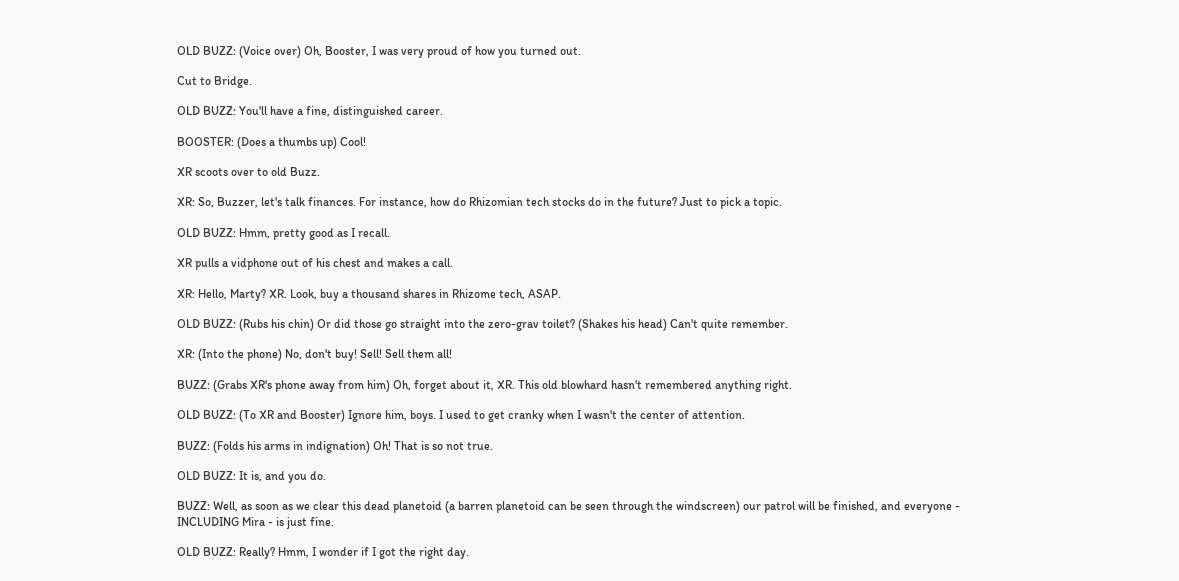OLD BUZZ: (Voice over) Oh, Booster, I was very proud of how you turned out.

Cut to Bridge.

OLD BUZZ: You'll have a fine, distinguished career.

BOOSTER: (Does a thumbs up) Cool!

XR scoots over to old Buzz.

XR: So, Buzzer, let's talk finances. For instance, how do Rhizomian tech stocks do in the future? Just to pick a topic.

OLD BUZZ: Hmm, pretty good as I recall.

XR pulls a vidphone out of his chest and makes a call.

XR: Hello, Marty? XR. Look, buy a thousand shares in Rhizome tech, ASAP.

OLD BUZZ: (Rubs his chin) Or did those go straight into the zero-grav toilet? (Shakes his head) Can't quite remember.

XR: (Into the phone) No, don't buy! Sell! Sell them all!

BUZZ: (Grabs XR's phone away from him) Oh, forget about it, XR. This old blowhard hasn't remembered anything right.

OLD BUZZ: (To XR and Booster) Ignore him, boys. I used to get cranky when I wasn't the center of attention.

BUZZ: (Folds his arms in indignation) Oh! That is so not true.

OLD BUZZ: It is, and you do.

BUZZ: Well, as soon as we clear this dead planetoid (a barren planetoid can be seen through the windscreen) our patrol will be finished, and everyone - INCLUDING Mira - is just fine.

OLD BUZZ: Really? Hmm, I wonder if I got the right day.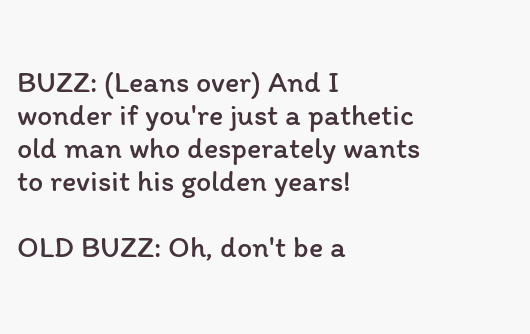BUZZ: (Leans over) And I wonder if you're just a pathetic old man who desperately wants to revisit his golden years!

OLD BUZZ: Oh, don't be a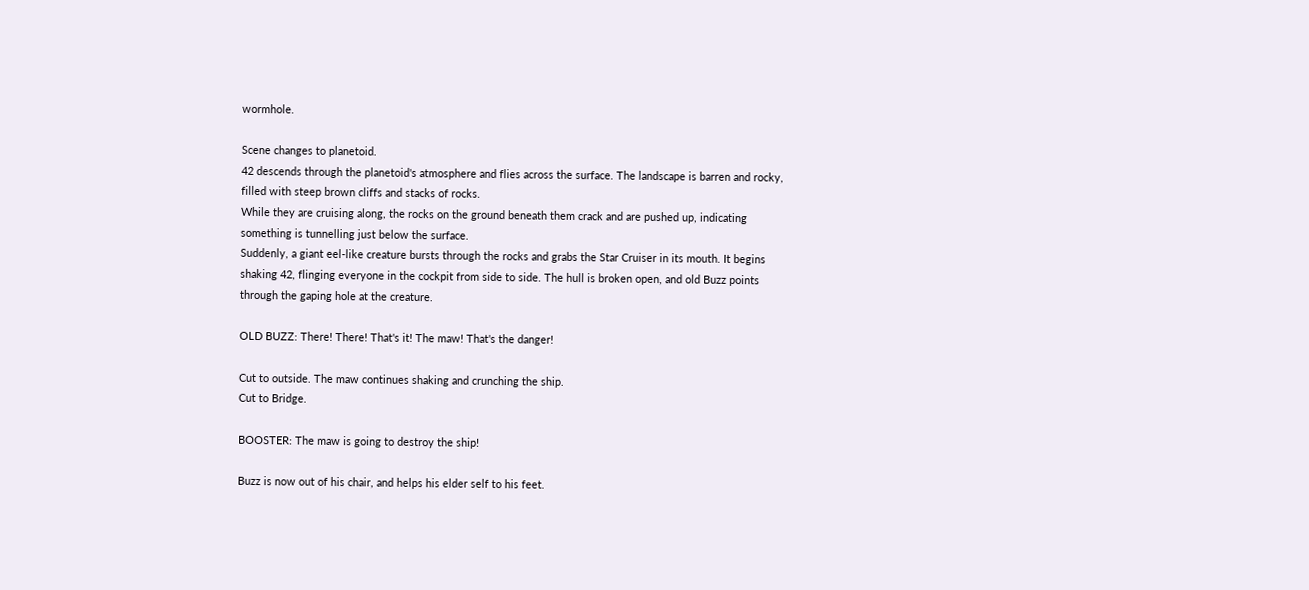wormhole.

Scene changes to planetoid.
42 descends through the planetoid's atmosphere and flies across the surface. The landscape is barren and rocky, filled with steep brown cliffs and stacks of rocks.
While they are cruising along, the rocks on the ground beneath them crack and are pushed up, indicating something is tunnelling just below the surface.
Suddenly, a giant eel-like creature bursts through the rocks and grabs the Star Cruiser in its mouth. It begins shaking 42, flinging everyone in the cockpit from side to side. The hull is broken open, and old Buzz points through the gaping hole at the creature.

OLD BUZZ: There! There! That's it! The maw! That's the danger!

Cut to outside. The maw continues shaking and crunching the ship.
Cut to Bridge.

BOOSTER: The maw is going to destroy the ship!

Buzz is now out of his chair, and helps his elder self to his feet.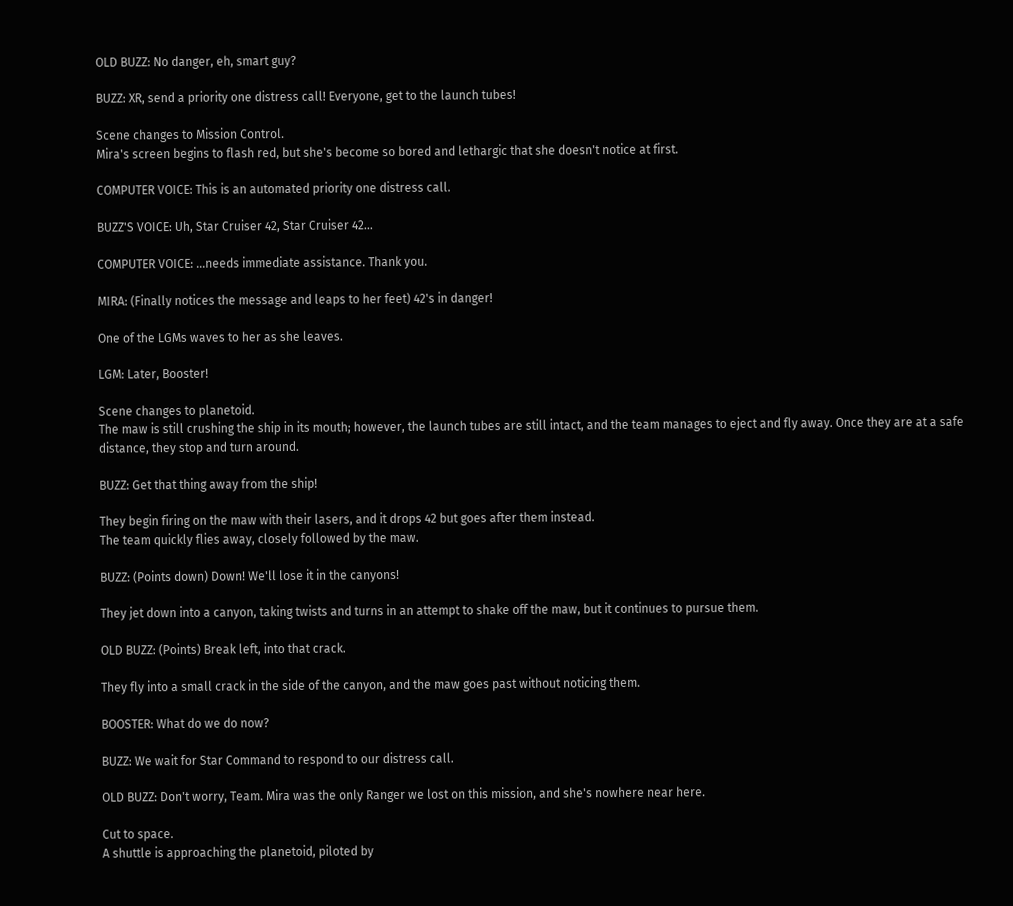OLD BUZZ: No danger, eh, smart guy?

BUZZ: XR, send a priority one distress call! Everyone, get to the launch tubes!

Scene changes to Mission Control.
Mira's screen begins to flash red, but she's become so bored and lethargic that she doesn't notice at first.

COMPUTER VOICE: This is an automated priority one distress call.

BUZZ'S VOICE: Uh, Star Cruiser 42, Star Cruiser 42...

COMPUTER VOICE: ...needs immediate assistance. Thank you.

MIRA: (Finally notices the message and leaps to her feet) 42's in danger!

One of the LGMs waves to her as she leaves.

LGM: Later, Booster!

Scene changes to planetoid.
The maw is still crushing the ship in its mouth; however, the launch tubes are still intact, and the team manages to eject and fly away. Once they are at a safe distance, they stop and turn around.

BUZZ: Get that thing away from the ship!

They begin firing on the maw with their lasers, and it drops 42 but goes after them instead.
The team quickly flies away, closely followed by the maw.

BUZZ: (Points down) Down! We'll lose it in the canyons!

They jet down into a canyon, taking twists and turns in an attempt to shake off the maw, but it continues to pursue them.

OLD BUZZ: (Points) Break left, into that crack.

They fly into a small crack in the side of the canyon, and the maw goes past without noticing them.

BOOSTER: What do we do now?

BUZZ: We wait for Star Command to respond to our distress call.

OLD BUZZ: Don't worry, Team. Mira was the only Ranger we lost on this mission, and she's nowhere near here.

Cut to space.
A shuttle is approaching the planetoid, piloted by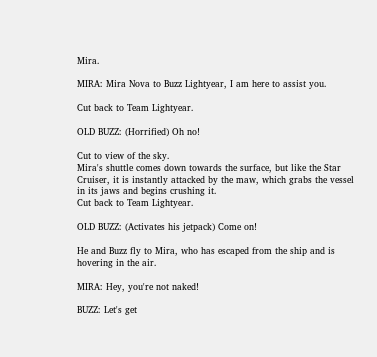Mira.

MIRA: Mira Nova to Buzz Lightyear, I am here to assist you.

Cut back to Team Lightyear.

OLD BUZZ: (Horrified) Oh no!

Cut to view of the sky.
Mira's shuttle comes down towards the surface, but like the Star Cruiser, it is instantly attacked by the maw, which grabs the vessel in its jaws and begins crushing it.
Cut back to Team Lightyear.

OLD BUZZ: (Activates his jetpack) Come on!

He and Buzz fly to Mira, who has escaped from the ship and is hovering in the air.

MIRA: Hey, you're not naked!

BUZZ: Let's get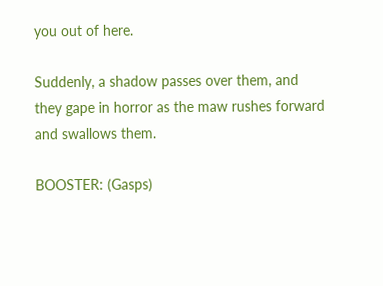you out of here.

Suddenly, a shadow passes over them, and they gape in horror as the maw rushes forward and swallows them.

BOOSTER: (Gasps)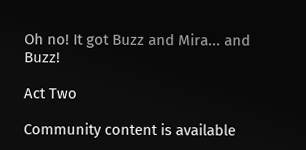Oh no! It got Buzz and Mira... and Buzz!

Act Two

Community content is available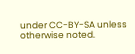under CC-BY-SA unless otherwise noted.